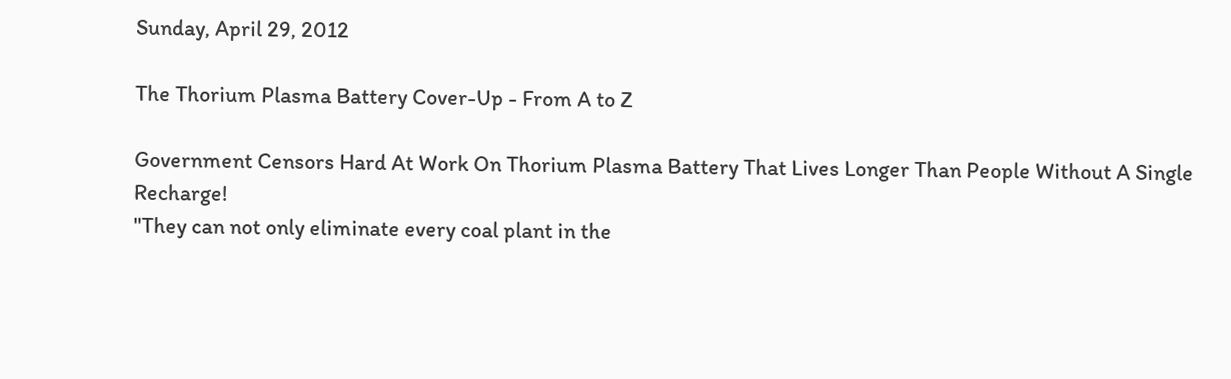Sunday, April 29, 2012

The Thorium Plasma Battery Cover-Up - From A to Z

Government Censors Hard At Work On Thorium Plasma Battery That Lives Longer Than People Without A Single Recharge!
"They can not only eliminate every coal plant in the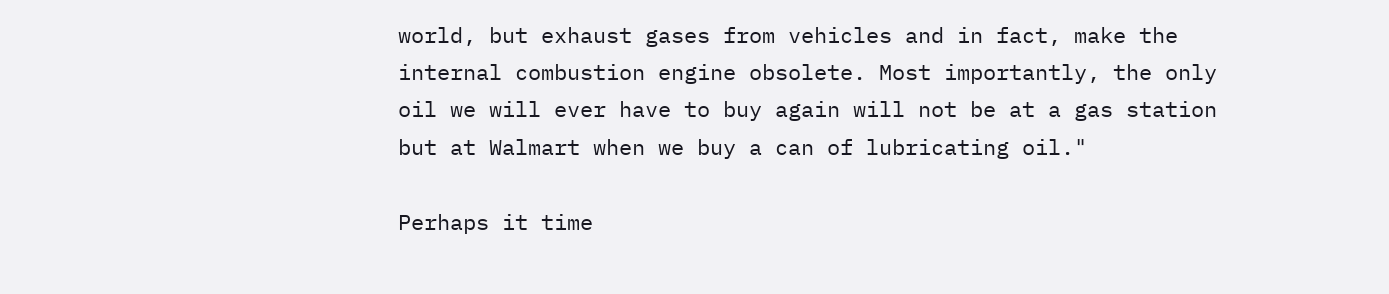world, but exhaust gases from vehicles and in fact, make the internal combustion engine obsolete. Most importantly, the only oil we will ever have to buy again will not be at a gas station but at Walmart when we buy a can of lubricating oil."

Perhaps it time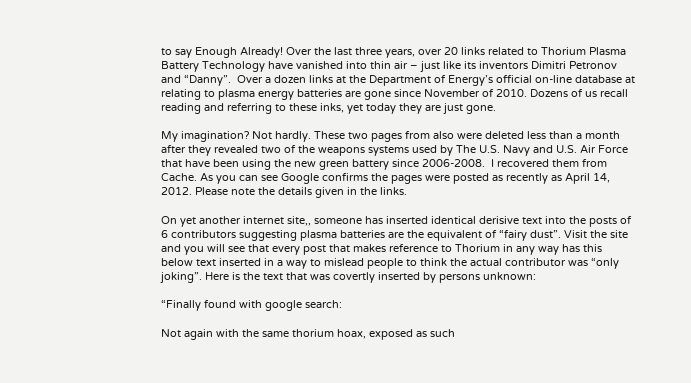to say Enough Already! Over the last three years, over 20 links related to Thorium Plasma Battery Technology have vanished into thin air – just like its inventors Dimitri Petronov and “Danny”.  Over a dozen links at the Department of Energy’s official on-line database at relating to plasma energy batteries are gone since November of 2010. Dozens of us recall reading and referring to these inks, yet today they are just gone.

My imagination? Not hardly. These two pages from also were deleted less than a month after they revealed two of the weapons systems used by The U.S. Navy and U.S. Air Force that have been using the new green battery since 2006-2008.  I recovered them from Cache. As you can see Google confirms the pages were posted as recently as April 14, 2012. Please note the details given in the links.

On yet another internet site,, someone has inserted identical derisive text into the posts of 6 contributors suggesting plasma batteries are the equivalent of “fairy dust”. Visit the site and you will see that every post that makes reference to Thorium in any way has this  below text inserted in a way to mislead people to think the actual contributor was “only joking”. Here is the text that was covertly inserted by persons unknown:

“Finally found with google search:

Not again with the same thorium hoax, exposed as such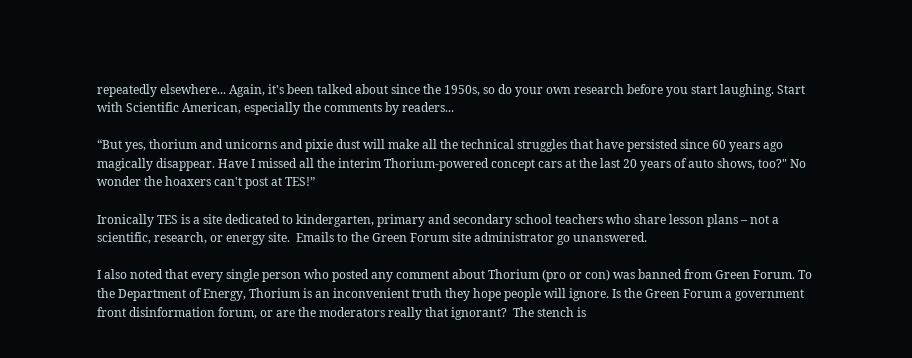repeatedly elsewhere... Again, it's been talked about since the 1950s, so do your own research before you start laughing. Start with Scientific American, especially the comments by readers...

“But yes, thorium and unicorns and pixie dust will make all the technical struggles that have persisted since 60 years ago magically disappear. Have I missed all the interim Thorium-powered concept cars at the last 20 years of auto shows, too?" No wonder the hoaxers can't post at TES!”

Ironically TES is a site dedicated to kindergarten, primary and secondary school teachers who share lesson plans – not a scientific, research, or energy site.  Emails to the Green Forum site administrator go unanswered.

I also noted that every single person who posted any comment about Thorium (pro or con) was banned from Green Forum. To the Department of Energy, Thorium is an inconvenient truth they hope people will ignore. Is the Green Forum a government front disinformation forum, or are the moderators really that ignorant?  The stench is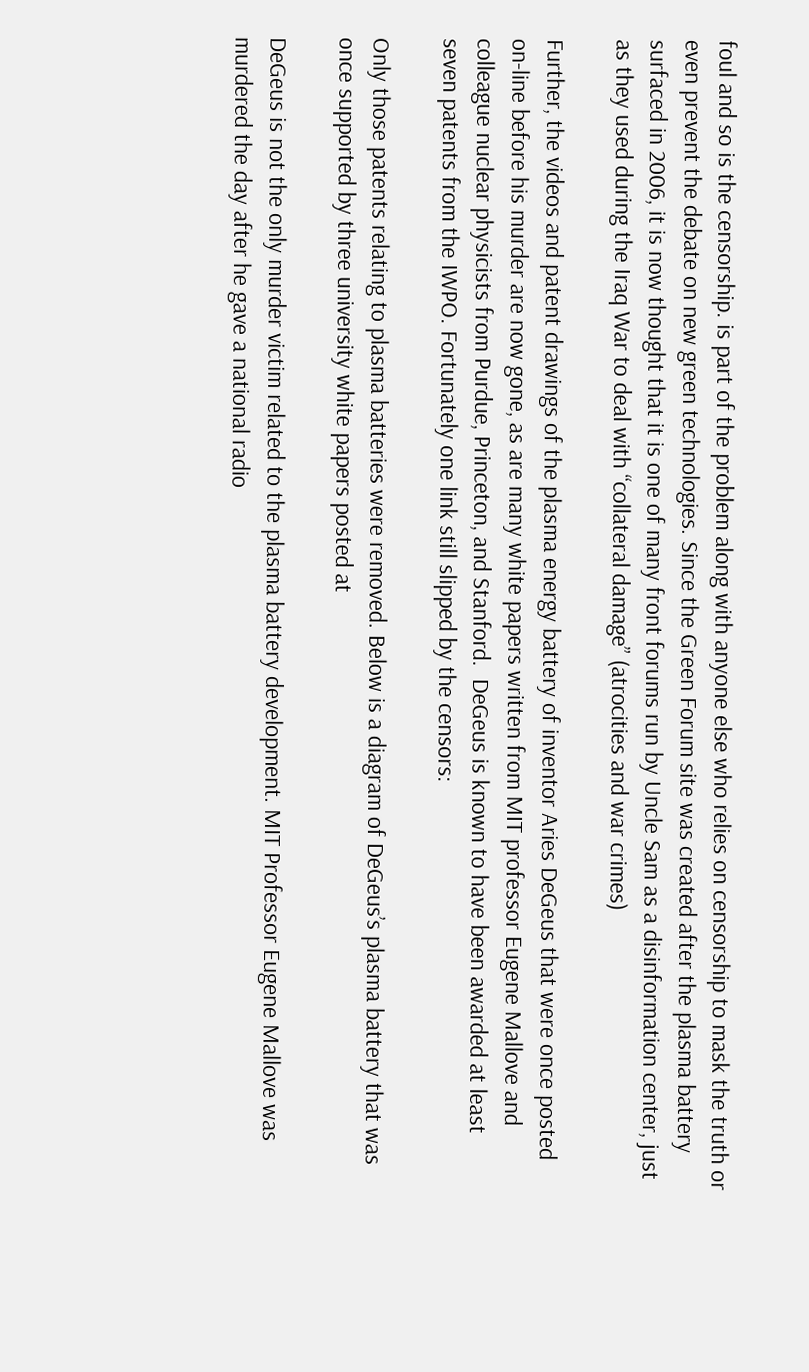foul and so is the censorship. is part of the problem along with anyone else who relies on censorship to mask the truth or even prevent the debate on new green technologies. Since the Green Forum site was created after the plasma battery surfaced in 2006, it is now thought that it is one of many front forums run by Uncle Sam as a disinformation center, just as they used during the Iraq War to deal with “collateral damage” (atrocities and war crimes)

Further, the videos and patent drawings of the plasma energy battery of inventor Aries DeGeus that were once posted on-line before his murder are now gone, as are many white papers written from MIT professor Eugene Mallove and colleague nuclear physicists from Purdue, Princeton, and Stanford.  DeGeus is known to have been awarded at least seven patents from the IWPO. Fortunately one link still slipped by the censors:

Only those patents relating to plasma batteries were removed. Below is a diagram of DeGeus’s plasma battery that was once supported by three university white papers posted at

DeGeus is not the only murder victim related to the plasma battery development. MIT Professor Eugene Mallove was murdered the day after he gave a national radio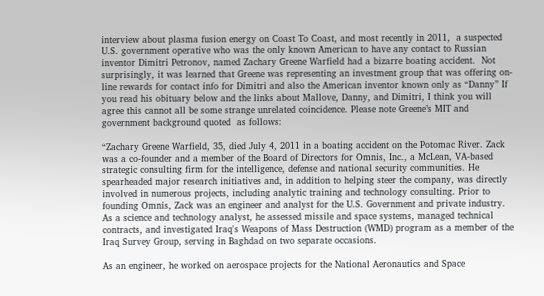interview about plasma fusion energy on Coast To Coast, and most recently in 2011,  a suspected U.S. government operative who was the only known American to have any contact to Russian inventor Dimitri Petronov, named Zachary Greene Warfield had a bizarre boating accident.  Not surprisingly, it was learned that Greene was representing an investment group that was offering on-line rewards for contact info for Dimitri and also the American inventor known only as “Danny” If you read his obituary below and the links about Mallove, Danny, and Dimitri, I think you will agree this cannot all be some strange unrelated coincidence. Please note Greene’s MIT and government background quoted  as follows:

“Zachary Greene Warfield, 35, died July 4, 2011 in a boating accident on the Potomac River. Zack was a co-founder and a member of the Board of Directors for Omnis, Inc., a McLean, VA-based strategic consulting firm for the intelligence, defense and national security communities. He spearheaded major research initiatives and, in addition to helping steer the company, was directly involved in numerous projects, including analytic training and technology consulting. Prior to founding Omnis, Zack was an engineer and analyst for the U.S. Government and private industry. As a science and technology analyst, he assessed missile and space systems, managed technical contracts, and investigated Iraq's Weapons of Mass Destruction (WMD) program as a member of the Iraq Survey Group, serving in Baghdad on two separate occasions.

As an engineer, he worked on aerospace projects for the National Aeronautics and Space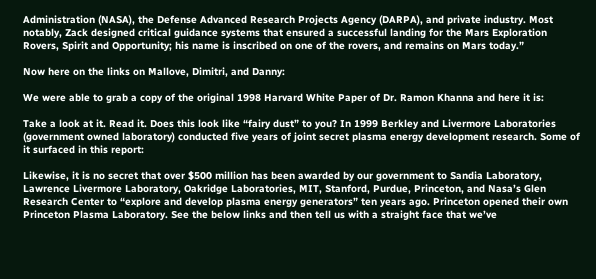Administration (NASA), the Defense Advanced Research Projects Agency (DARPA), and private industry. Most notably, Zack designed critical guidance systems that ensured a successful landing for the Mars Exploration Rovers, Spirit and Opportunity; his name is inscribed on one of the rovers, and remains on Mars today.”

Now here on the links on Mallove, Dimitri, and Danny:

We were able to grab a copy of the original 1998 Harvard White Paper of Dr. Ramon Khanna and here it is:

Take a look at it. Read it. Does this look like “fairy dust” to you? In 1999 Berkley and Livermore Laboratories (government owned laboratory) conducted five years of joint secret plasma energy development research. Some of it surfaced in this report:

Likewise, it is no secret that over $500 million has been awarded by our government to Sandia Laboratory, Lawrence Livermore Laboratory, Oakridge Laboratories, MIT, Stanford, Purdue, Princeton, and Nasa’s Glen Research Center to “explore and develop plasma energy generators” ten years ago. Princeton opened their own Princeton Plasma Laboratory. See the below links and then tell us with a straight face that we’ve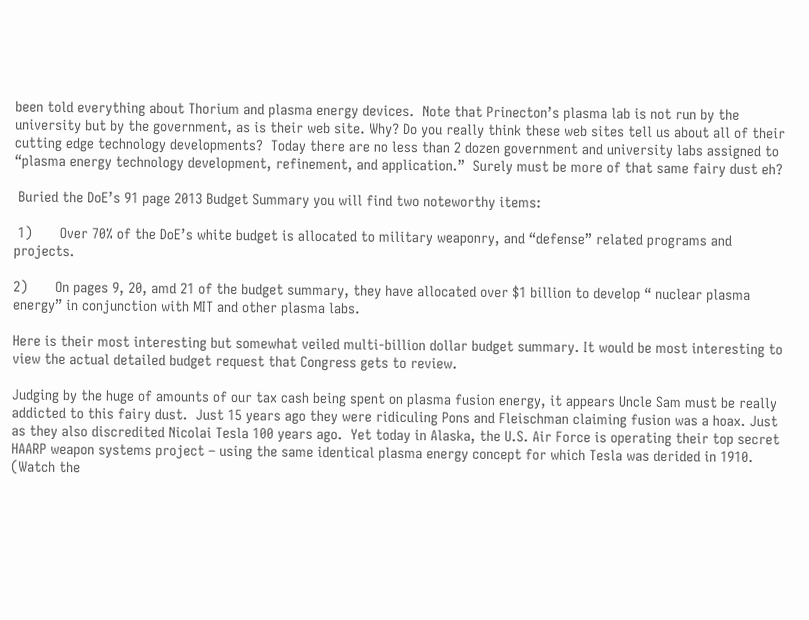been told everything about Thorium and plasma energy devices.  Note that Prinecton’s plasma lab is not run by the university but by the government, as is their web site. Why? Do you really think these web sites tell us about all of their cutting edge technology developments?  Today there are no less than 2 dozen government and university labs assigned to “plasma energy technology development, refinement, and application.”  Surely must be more of that same fairy dust eh?

 Buried the DoE’s 91 page 2013 Budget Summary you will find two noteworthy items:

 1)       Over 70% of the DoE’s white budget is allocated to military weaponry, and “defense” related programs and projects.

2)       On pages 9, 20, amd 21 of the budget summary, they have allocated over $1 billion to develop “ nuclear plasma energy” in conjunction with MIT and other plasma labs.

Here is their most interesting but somewhat veiled multi-billion dollar budget summary. It would be most interesting to view the actual detailed budget request that Congress gets to review.

Judging by the huge of amounts of our tax cash being spent on plasma fusion energy, it appears Uncle Sam must be really addicted to this fairy dust.  Just 15 years ago they were ridiculing Pons and Fleischman claiming fusion was a hoax. Just as they also discredited Nicolai Tesla 100 years ago.  Yet today in Alaska, the U.S. Air Force is operating their top secret HAARP weapon systems project – using the same identical plasma energy concept for which Tesla was derided in 1910. (Watch the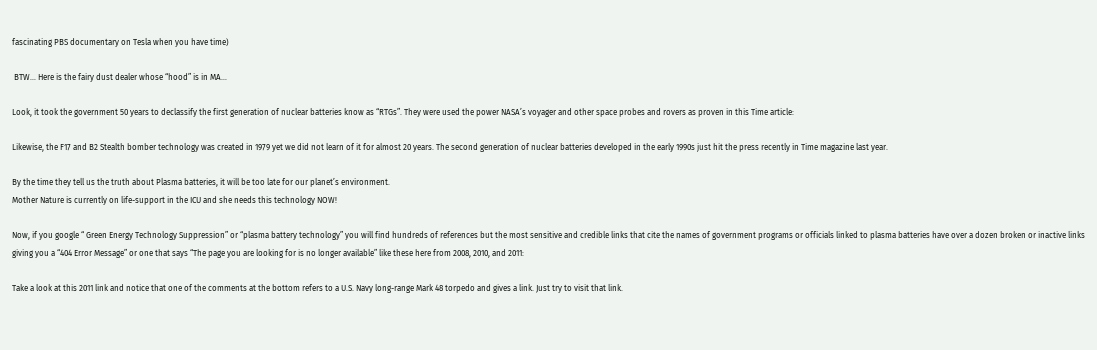fascinating PBS documentary on Tesla when you have time)

 BTW… Here is the fairy dust dealer whose “hood” is in MA…

Look, it took the government 50 years to declassify the first generation of nuclear batteries know as “RTGs”. They were used the power NASA’s voyager and other space probes and rovers as proven in this Time article:

Likewise, the F17 and B2 Stealth bomber technology was created in 1979 yet we did not learn of it for almost 20 years. The second generation of nuclear batteries developed in the early 1990s just hit the press recently in Time magazine last year.

By the time they tell us the truth about Plasma batteries, it will be too late for our planet’s environment.
Mother Nature is currently on life-support in the ICU and she needs this technology NOW!

Now, if you google “ Green Energy Technology Suppression” or “plasma battery technology” you will find hundreds of references but the most sensitive and credible links that cite the names of government programs or officials linked to plasma batteries have over a dozen broken or inactive links giving you a “404 Error Message” or one that says “The page you are looking for is no longer available” like these here from 2008, 2010, and 2011:

Take a look at this 2011 link and notice that one of the comments at the bottom refers to a U.S. Navy long-range Mark 48 torpedo and gives a link. Just try to visit that link.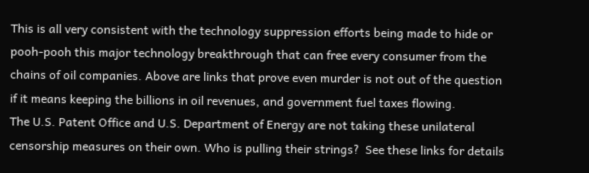This is all very consistent with the technology suppression efforts being made to hide or pooh-pooh this major technology breakthrough that can free every consumer from the chains of oil companies. Above are links that prove even murder is not out of the question if it means keeping the billions in oil revenues, and government fuel taxes flowing.
The U.S. Patent Office and U.S. Department of Energy are not taking these unilateral censorship measures on their own. Who is pulling their strings?  See these links for details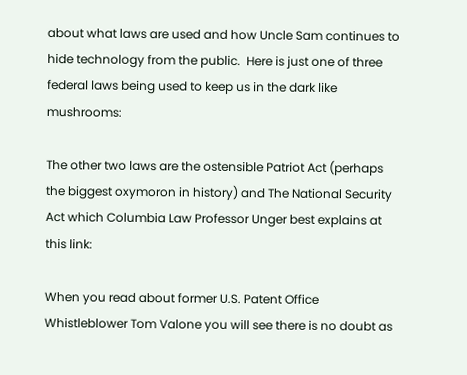about what laws are used and how Uncle Sam continues to hide technology from the public.  Here is just one of three federal laws being used to keep us in the dark like mushrooms:

The other two laws are the ostensible Patriot Act (perhaps the biggest oxymoron in history) and The National Security Act which Columbia Law Professor Unger best explains at this link:

When you read about former U.S. Patent Office Whistleblower Tom Valone you will see there is no doubt as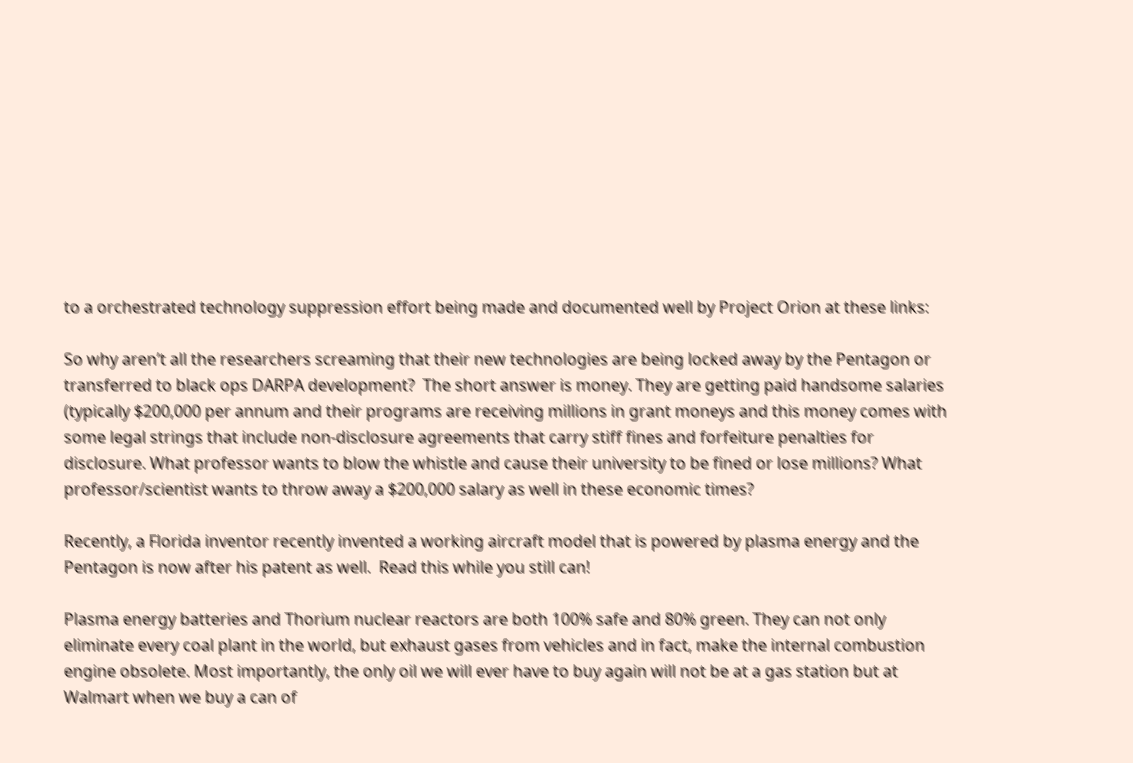to a orchestrated technology suppression effort being made and documented well by Project Orion at these links:

So why aren’t all the researchers screaming that their new technologies are being locked away by the Pentagon or transferred to black ops DARPA development?  The short answer is money. They are getting paid handsome salaries (typically $200,000 per annum and their programs are receiving millions in grant moneys and this money comes with some legal strings that include non-disclosure agreements that carry stiff fines and forfeiture penalties for disclosure. What professor wants to blow the whistle and cause their university to be fined or lose millions? What professor/scientist wants to throw away a $200,000 salary as well in these economic times?

Recently, a Florida inventor recently invented a working aircraft model that is powered by plasma energy and the Pentagon is now after his patent as well.  Read this while you still can!

Plasma energy batteries and Thorium nuclear reactors are both 100% safe and 80% green. They can not only eliminate every coal plant in the world, but exhaust gases from vehicles and in fact, make the internal combustion engine obsolete. Most importantly, the only oil we will ever have to buy again will not be at a gas station but at Walmart when we buy a can of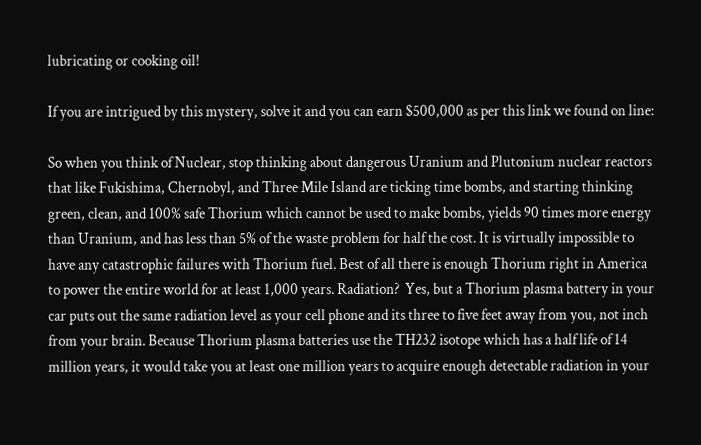lubricating or cooking oil!

If you are intrigued by this mystery, solve it and you can earn $500,000 as per this link we found on line:

So when you think of Nuclear, stop thinking about dangerous Uranium and Plutonium nuclear reactors that like Fukishima, Chernobyl, and Three Mile Island are ticking time bombs, and starting thinking  green, clean, and 100% safe Thorium which cannot be used to make bombs, yields 90 times more energy than Uranium, and has less than 5% of the waste problem for half the cost. It is virtually impossible to have any catastrophic failures with Thorium fuel. Best of all there is enough Thorium right in America to power the entire world for at least 1,000 years. Radiation?  Yes, but a Thorium plasma battery in your car puts out the same radiation level as your cell phone and its three to five feet away from you, not inch from your brain. Because Thorium plasma batteries use the TH232 isotope which has a half life of 14 million years, it would take you at least one million years to acquire enough detectable radiation in your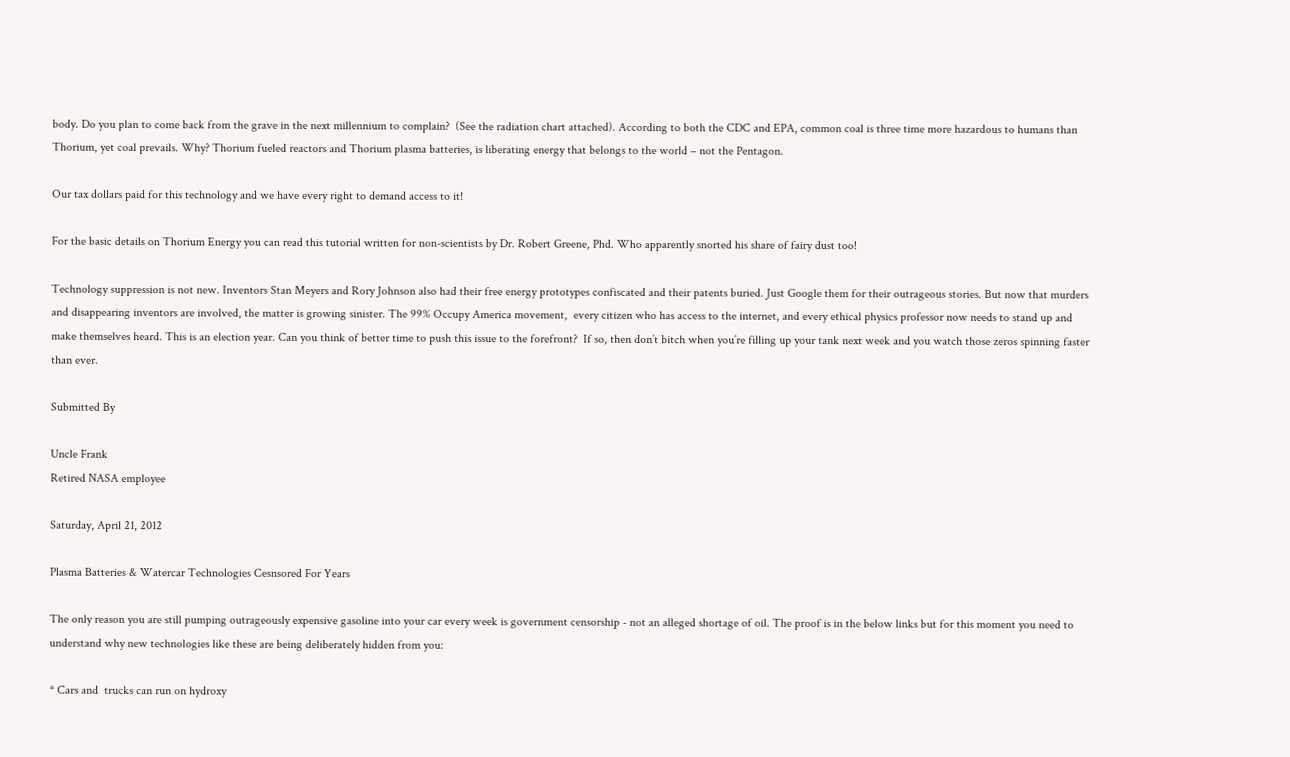body. Do you plan to come back from the grave in the next millennium to complain?  (See the radiation chart attached). According to both the CDC and EPA, common coal is three time more hazardous to humans than Thorium, yet coal prevails. Why? Thorium fueled reactors and Thorium plasma batteries, is liberating energy that belongs to the world – not the Pentagon.

Our tax dollars paid for this technology and we have every right to demand access to it!

For the basic details on Thorium Energy you can read this tutorial written for non-scientists by Dr. Robert Greene, Phd. Who apparently snorted his share of fairy dust too!

Technology suppression is not new. Inventors Stan Meyers and Rory Johnson also had their free energy prototypes confiscated and their patents buried. Just Google them for their outrageous stories. But now that murders and disappearing inventors are involved, the matter is growing sinister. The 99% Occupy America movement,  every citizen who has access to the internet, and every ethical physics professor now needs to stand up and make themselves heard. This is an election year. Can you think of better time to push this issue to the forefront?  If so, then don’t bitch when you’re filling up your tank next week and you watch those zeros spinning faster than ever.

Submitted By

Uncle Frank
Retired NASA employee

Saturday, April 21, 2012

Plasma Batteries & Watercar Technologies Cesnsored For Years

The only reason you are still pumping outrageously expensive gasoline into your car every week is government censorship - not an alleged shortage of oil. The proof is in the below links but for this moment you need to understand why new technologies like these are being deliberately hidden from you:

* Cars and  trucks can run on hydroxy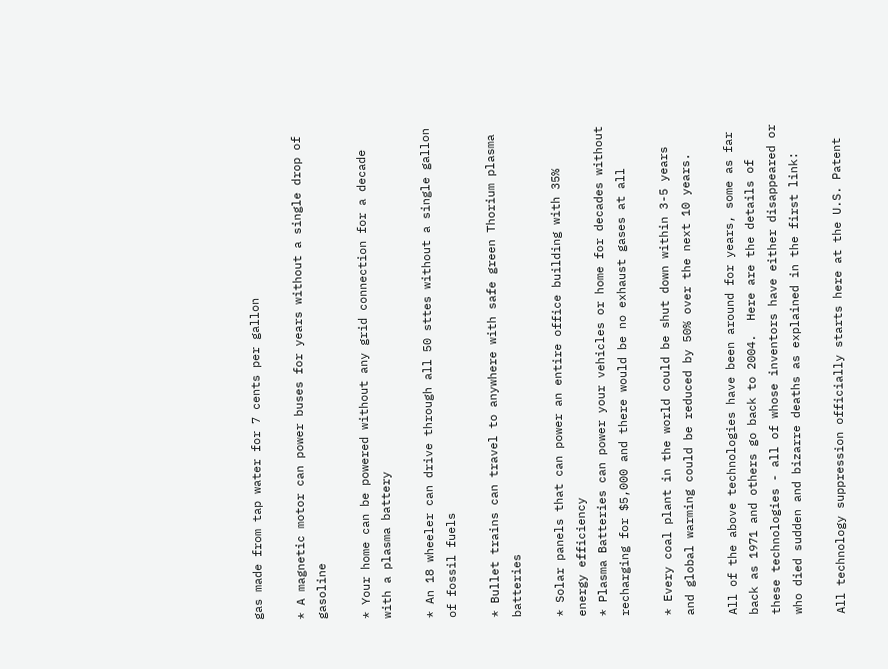gas made from tap water for 7 cents per gallon

* A magnetic motor can power buses for years without a single drop of gasoline

* Your home can be powered without any grid connection for a decade with a plasma battery

* An 18 wheeler can drive through all 50 sttes without a single gallon of fossil fuels

* Bullet trains can travel to anywhere with safe green Thorium plasma batteries

* Solar panels that can power an entire office building with 35% energy efficiency
* Plasma Batteries can power your vehicles or home for decades without recharging for $5,000 and there would be no exhaust gases at all

* Every coal plant in the world could be shut down within 3-5 years and global warming could be reduced by 50% over the next 10 years.

All of the above technologies have been around for years, some as far back as 1971 and others go back to 2004.  Here are the details of these technologies - all of whose inventors have either disappeared or who died sudden and bizarre deaths as explained in the first link:

All technology suppression officially starts here at the U.S. Patent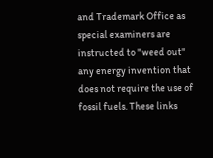and Trademark Office as  special examiners are instructed to "weed out"  any energy invention that does not require the use of fossil fuels. These links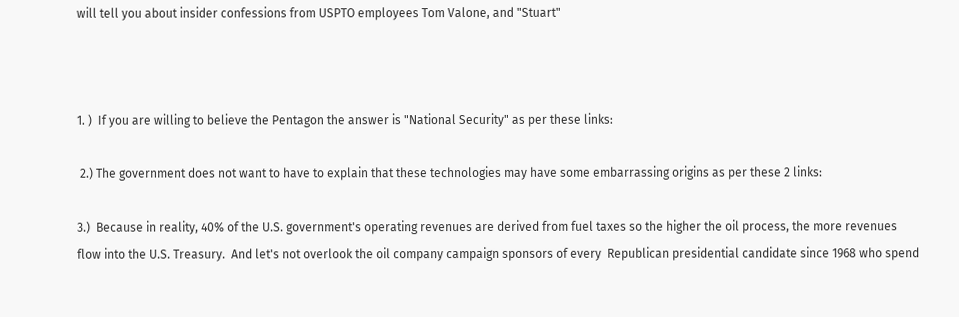will tell you about insider confessions from USPTO employees Tom Valone, and "Stuart"



1. )  If you are willing to believe the Pentagon the answer is "National Security" as per these links:

 2.) The government does not want to have to explain that these technologies may have some embarrassing origins as per these 2 links:

3.)  Because in reality, 40% of the U.S. government's operating revenues are derived from fuel taxes so the higher the oil process, the more revenues flow into the U.S. Treasury.  And let's not overlook the oil company campaign sponsors of every  Republican presidential candidate since 1968 who spend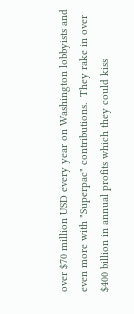over $70 million USD every year on Washington lobbyists and even more with "Superpac" contributions.  They rake in over $400 billion in annual profits which they could kiss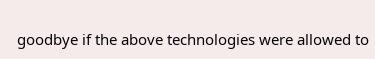goodbye if the above technologies were allowed to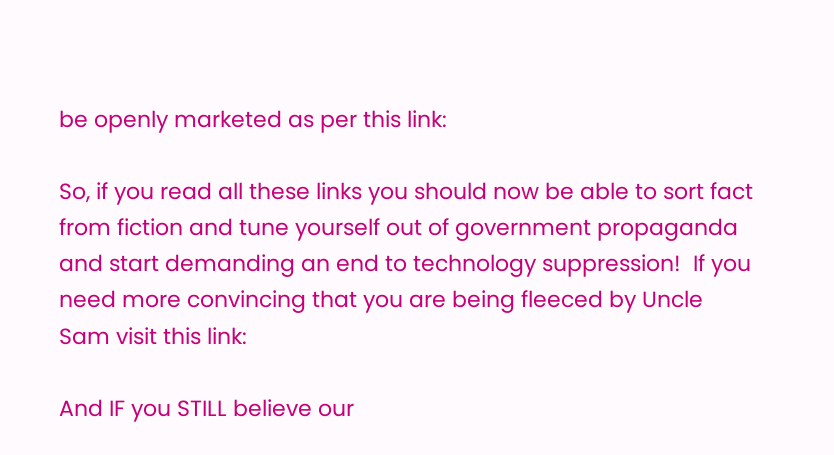be openly marketed as per this link:

So, if you read all these links you should now be able to sort fact from fiction and tune yourself out of government propaganda and start demanding an end to technology suppression!  If you need more convincing that you are being fleeced by Uncle Sam visit this link:

And IF you STILL believe our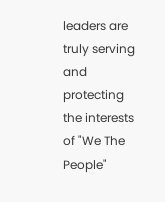leaders are truly serving and protecting the interests of "We The People"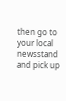then go to your local newsstand and pick up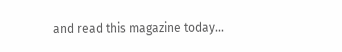and read this magazine today...